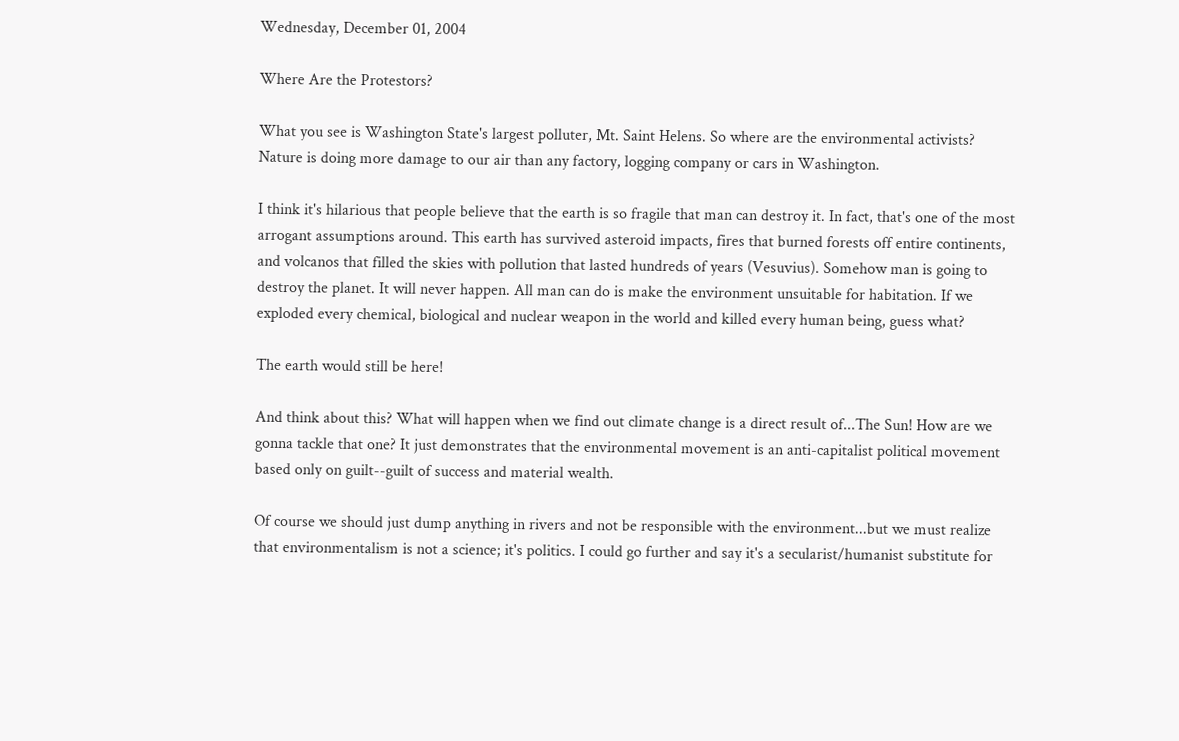Wednesday, December 01, 2004

Where Are the Protestors?

What you see is Washington State's largest polluter, Mt. Saint Helens. So where are the environmental activists? Nature is doing more damage to our air than any factory, logging company or cars in Washington.

I think it's hilarious that people believe that the earth is so fragile that man can destroy it. In fact, that's one of the most arrogant assumptions around. This earth has survived asteroid impacts, fires that burned forests off entire continents, and volcanos that filled the skies with pollution that lasted hundreds of years (Vesuvius). Somehow man is going to destroy the planet. It will never happen. All man can do is make the environment unsuitable for habitation. If we exploded every chemical, biological and nuclear weapon in the world and killed every human being, guess what?

The earth would still be here!

And think about this? What will happen when we find out climate change is a direct result of...The Sun! How are we gonna tackle that one? It just demonstrates that the environmental movement is an anti-capitalist political movement based only on guilt--guilt of success and material wealth.

Of course we should just dump anything in rivers and not be responsible with the environment...but we must realize that environmentalism is not a science; it's politics. I could go further and say it's a secularist/humanist substitute for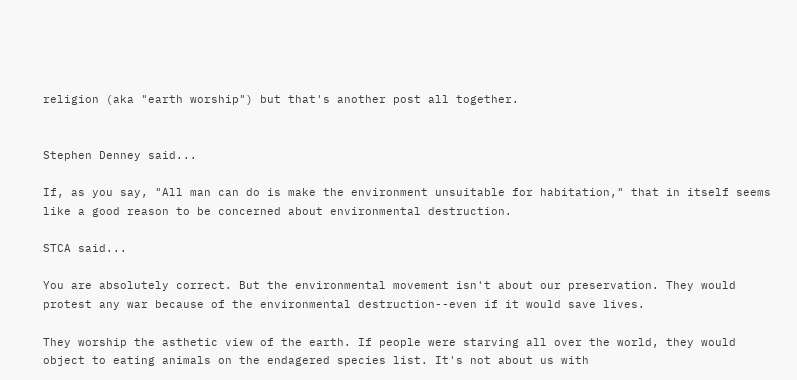religion (aka "earth worship") but that's another post all together.


Stephen Denney said...

If, as you say, "All man can do is make the environment unsuitable for habitation," that in itself seems like a good reason to be concerned about environmental destruction.

STCA said...

You are absolutely correct. But the environmental movement isn't about our preservation. They would protest any war because of the environmental destruction--even if it would save lives.

They worship the asthetic view of the earth. If people were starving all over the world, they would object to eating animals on the endagered species list. It's not about us with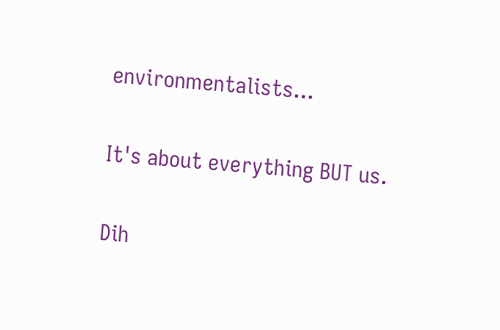environmentalists...

It's about everything BUT us.

Dih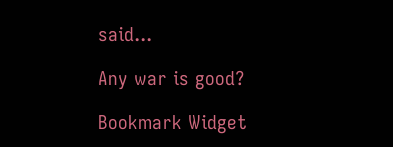said...

Any war is good?

Bookmark Widget